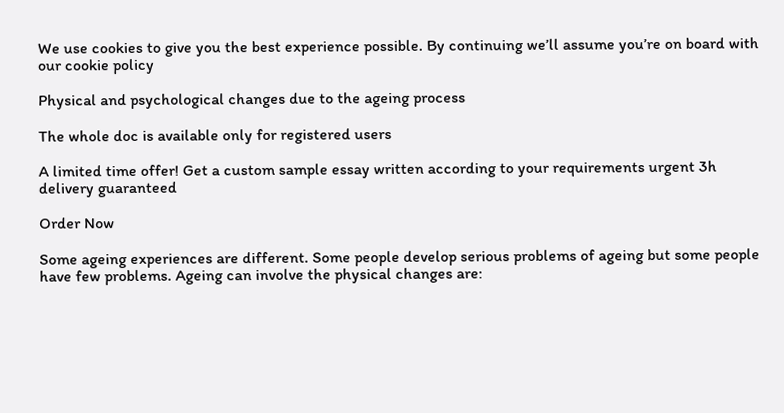We use cookies to give you the best experience possible. By continuing we’ll assume you’re on board with our cookie policy

Physical and psychological changes due to the ageing process

The whole doc is available only for registered users

A limited time offer! Get a custom sample essay written according to your requirements urgent 3h delivery guaranteed

Order Now

Some ageing experiences are different. Some people develop serious problems of ageing but some people have few problems. Ageing can involve the physical changes are: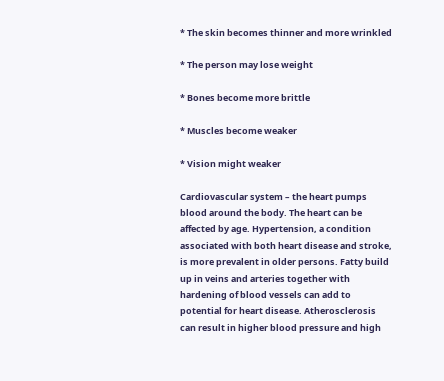* The skin becomes thinner and more wrinkled

* The person may lose weight

* Bones become more brittle

* Muscles become weaker

* Vision might weaker

Cardiovascular system – the heart pumps blood around the body. The heart can be affected by age. Hypertension, a condition associated with both heart disease and stroke, is more prevalent in older persons. Fatty build up in veins and arteries together with hardening of blood vessels can add to potential for heart disease. Atherosclerosis can result in higher blood pressure and high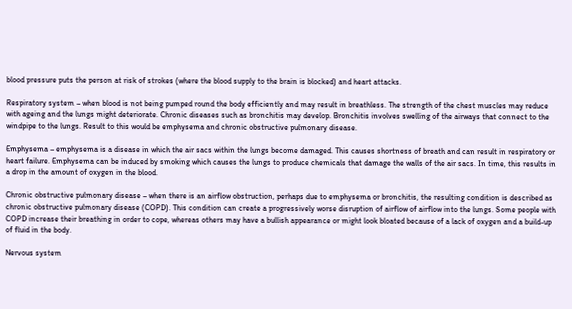blood pressure puts the person at risk of strokes (where the blood supply to the brain is blocked) and heart attacks.

Respiratory system – when blood is not being pumped round the body efficiently and may result in breathless. The strength of the chest muscles may reduce with ageing and the lungs might deteriorate. Chronic diseases such as bronchitis may develop. Bronchitis involves swelling of the airways that connect to the windpipe to the lungs. Result to this would be emphysema and chronic obstructive pulmonary disease.

Emphysema – emphysema is a disease in which the air sacs within the lungs become damaged. This causes shortness of breath and can result in respiratory or heart failure. Emphysema can be induced by smoking which causes the lungs to produce chemicals that damage the walls of the air sacs. In time, this results in a drop in the amount of oxygen in the blood.

Chronic obstructive pulmonary disease – when there is an airflow obstruction, perhaps due to emphysema or bronchitis, the resulting condition is described as chronic obstructive pulmonary disease (COPD). This condition can create a progressively worse disruption of airflow of airflow into the lungs. Some people with COPD increase their breathing in order to cope, whereas others may have a bullish appearance or might look bloated because of a lack of oxygen and a build-up of fluid in the body.

Nervous system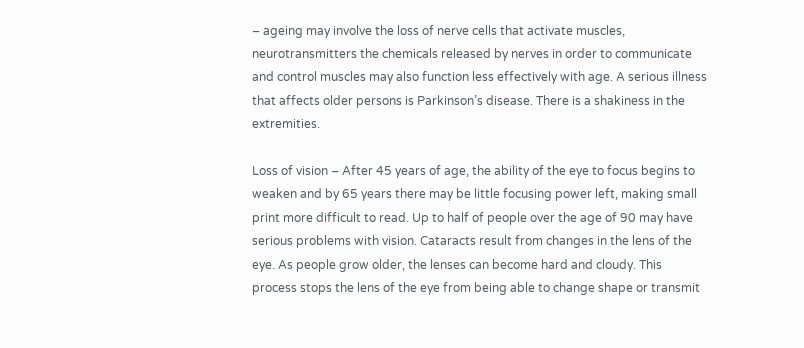– ageing may involve the loss of nerve cells that activate muscles, neurotransmitters the chemicals released by nerves in order to communicate and control muscles may also function less effectively with age. A serious illness that affects older persons is Parkinson’s disease. There is a shakiness in the extremities.

Loss of vision – After 45 years of age, the ability of the eye to focus begins to weaken and by 65 years there may be little focusing power left, making small print more difficult to read. Up to half of people over the age of 90 may have serious problems with vision. Cataracts result from changes in the lens of the eye. As people grow older, the lenses can become hard and cloudy. This process stops the lens of the eye from being able to change shape or transmit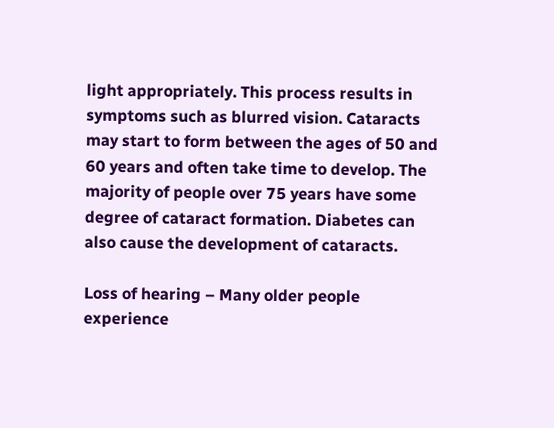light appropriately. This process results in symptoms such as blurred vision. Cataracts may start to form between the ages of 50 and 60 years and often take time to develop. The majority of people over 75 years have some degree of cataract formation. Diabetes can also cause the development of cataracts.

Loss of hearing – Many older people experience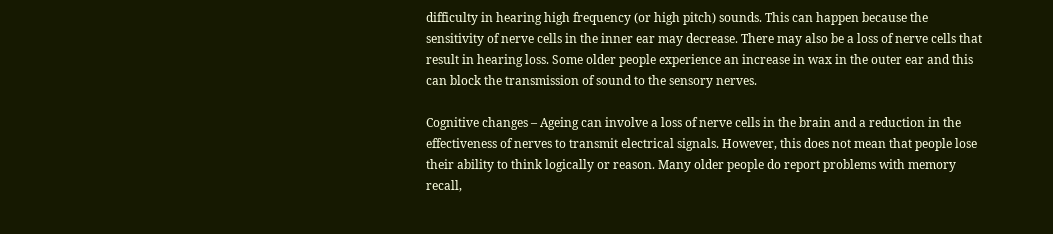difficulty in hearing high frequency (or high pitch) sounds. This can happen because the sensitivity of nerve cells in the inner ear may decrease. There may also be a loss of nerve cells that result in hearing loss. Some older people experience an increase in wax in the outer ear and this can block the transmission of sound to the sensory nerves.

Cognitive changes – Ageing can involve a loss of nerve cells in the brain and a reduction in the effectiveness of nerves to transmit electrical signals. However, this does not mean that people lose their ability to think logically or reason. Many older people do report problems with memory recall,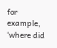for example, ‘where did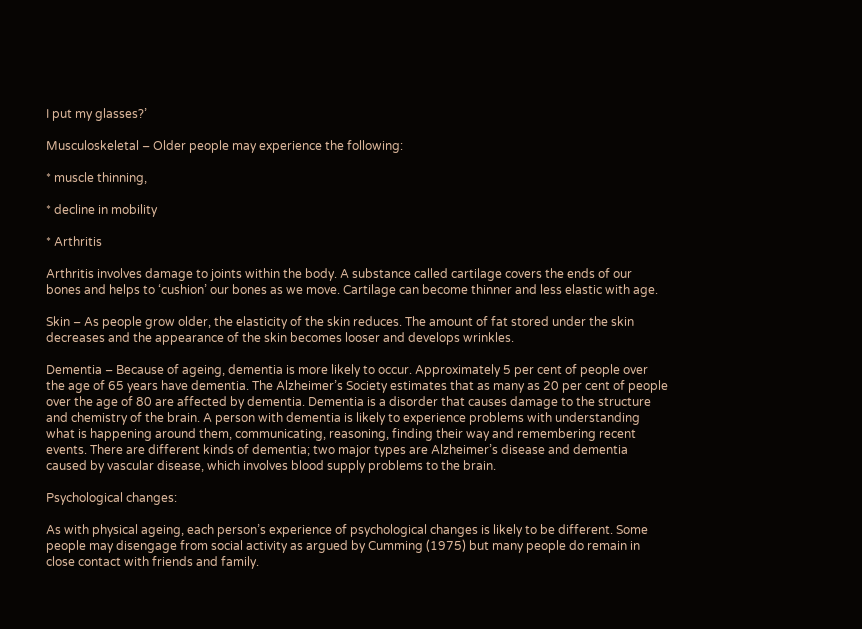I put my glasses?’

Musculoskeletal – Older people may experience the following:

* muscle thinning,

* decline in mobility

* Arthritis

Arthritis involves damage to joints within the body. A substance called cartilage covers the ends of our bones and helps to ‘cushion’ our bones as we move. Cartilage can become thinner and less elastic with age.

Skin – As people grow older, the elasticity of the skin reduces. The amount of fat stored under the skin decreases and the appearance of the skin becomes looser and develops wrinkles.

Dementia – Because of ageing, dementia is more likely to occur. Approximately 5 per cent of people over the age of 65 years have dementia. The Alzheimer’s Society estimates that as many as 20 per cent of people over the age of 80 are affected by dementia. Dementia is a disorder that causes damage to the structure and chemistry of the brain. A person with dementia is likely to experience problems with understanding what is happening around them, communicating, reasoning, finding their way and remembering recent events. There are different kinds of dementia; two major types are Alzheimer’s disease and dementia caused by vascular disease, which involves blood supply problems to the brain.

Psychological changes:

As with physical ageing, each person’s experience of psychological changes is likely to be different. Some people may disengage from social activity as argued by Cumming (1975) but many people do remain in close contact with friends and family.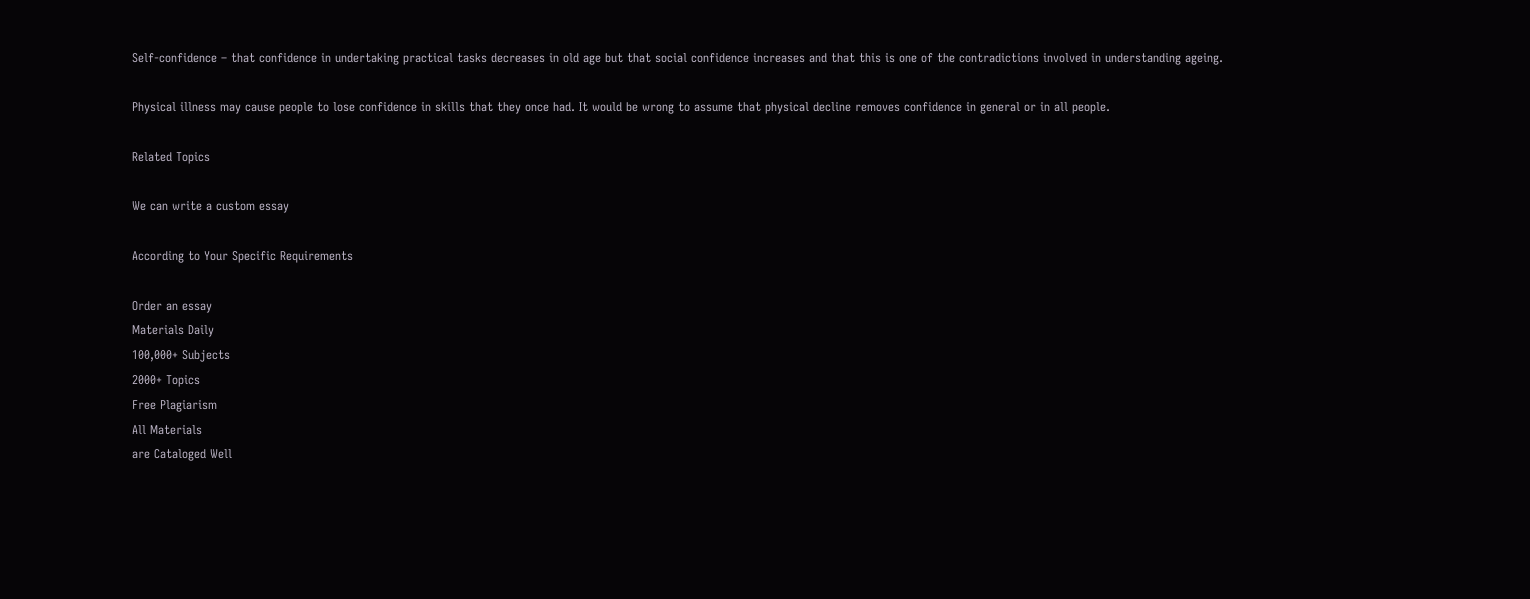Self-confidence – that confidence in undertaking practical tasks decreases in old age but that social confidence increases and that this is one of the contradictions involved in understanding ageing.

Physical illness may cause people to lose confidence in skills that they once had. It would be wrong to assume that physical decline removes confidence in general or in all people.

Related Topics

We can write a custom essay

According to Your Specific Requirements

Order an essay
Materials Daily
100,000+ Subjects
2000+ Topics
Free Plagiarism
All Materials
are Cataloged Well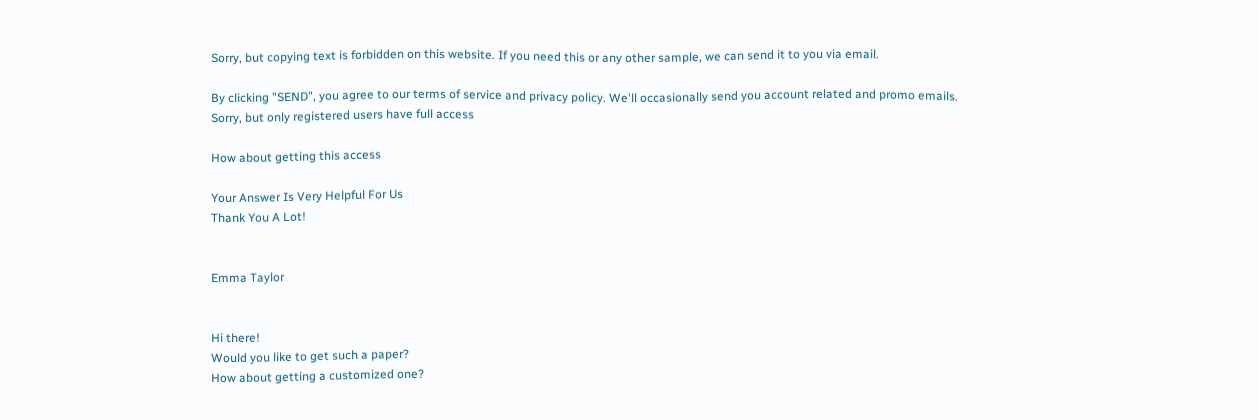Sorry, but copying text is forbidden on this website. If you need this or any other sample, we can send it to you via email.

By clicking "SEND", you agree to our terms of service and privacy policy. We'll occasionally send you account related and promo emails.
Sorry, but only registered users have full access

How about getting this access

Your Answer Is Very Helpful For Us
Thank You A Lot!


Emma Taylor


Hi there!
Would you like to get such a paper?
How about getting a customized one?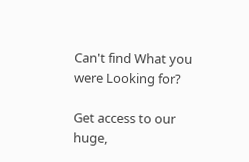Can't find What you were Looking for?

Get access to our huge,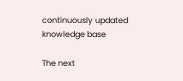continuously updated knowledge base

The next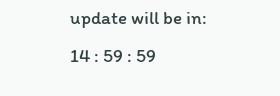update will be in:
14 : 59 : 59